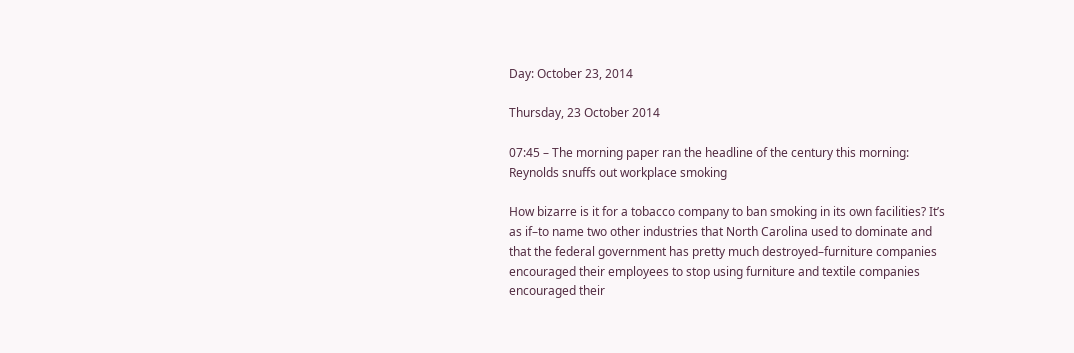Day: October 23, 2014

Thursday, 23 October 2014

07:45 – The morning paper ran the headline of the century this morning: Reynolds snuffs out workplace smoking

How bizarre is it for a tobacco company to ban smoking in its own facilities? It’s as if–to name two other industries that North Carolina used to dominate and that the federal government has pretty much destroyed–furniture companies encouraged their employees to stop using furniture and textile companies encouraged their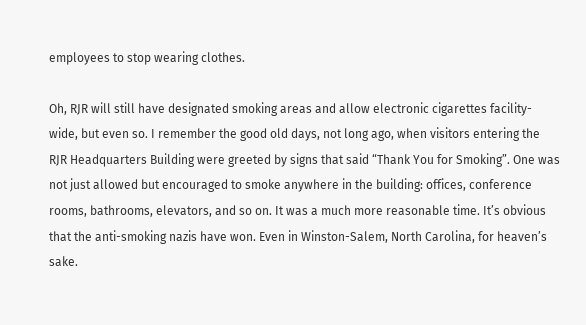employees to stop wearing clothes.

Oh, RJR will still have designated smoking areas and allow electronic cigarettes facility-wide, but even so. I remember the good old days, not long ago, when visitors entering the RJR Headquarters Building were greeted by signs that said “Thank You for Smoking”. One was not just allowed but encouraged to smoke anywhere in the building: offices, conference rooms, bathrooms, elevators, and so on. It was a much more reasonable time. It’s obvious that the anti-smoking nazis have won. Even in Winston-Salem, North Carolina, for heaven’s sake.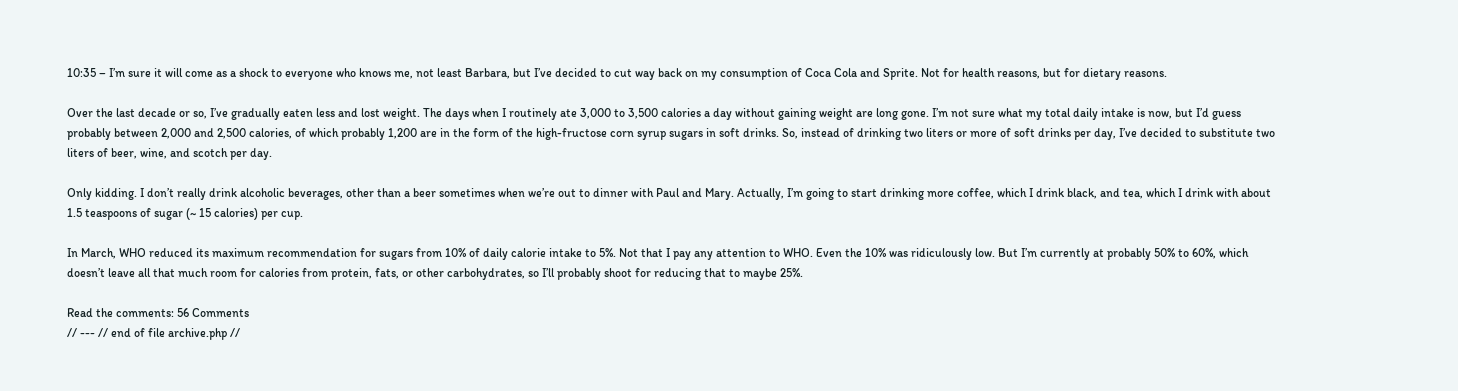10:35 – I’m sure it will come as a shock to everyone who knows me, not least Barbara, but I’ve decided to cut way back on my consumption of Coca Cola and Sprite. Not for health reasons, but for dietary reasons.

Over the last decade or so, I’ve gradually eaten less and lost weight. The days when I routinely ate 3,000 to 3,500 calories a day without gaining weight are long gone. I’m not sure what my total daily intake is now, but I’d guess probably between 2,000 and 2,500 calories, of which probably 1,200 are in the form of the high-fructose corn syrup sugars in soft drinks. So, instead of drinking two liters or more of soft drinks per day, I’ve decided to substitute two liters of beer, wine, and scotch per day.

Only kidding. I don’t really drink alcoholic beverages, other than a beer sometimes when we’re out to dinner with Paul and Mary. Actually, I’m going to start drinking more coffee, which I drink black, and tea, which I drink with about 1.5 teaspoons of sugar (~ 15 calories) per cup.

In March, WHO reduced its maximum recommendation for sugars from 10% of daily calorie intake to 5%. Not that I pay any attention to WHO. Even the 10% was ridiculously low. But I’m currently at probably 50% to 60%, which doesn’t leave all that much room for calories from protein, fats, or other carbohydrates, so I’ll probably shoot for reducing that to maybe 25%.

Read the comments: 56 Comments
// --- // end of file archive.php //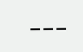---